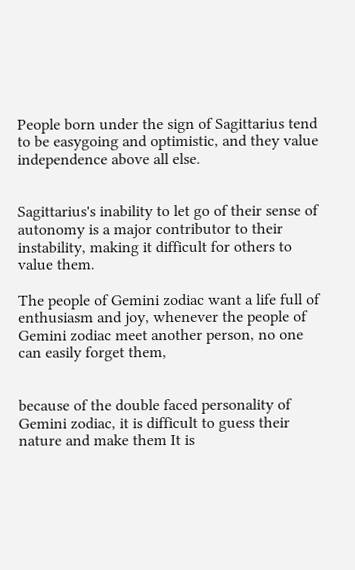People born under the sign of Sagittarius tend to be easygoing and optimistic, and they value independence above all else.


Sagittarius's inability to let go of their sense of autonomy is a major contributor to their instability, making it difficult for others to value them.

The people of Gemini zodiac want a life full of enthusiasm and joy, whenever the people of Gemini zodiac meet another person, no one can easily forget them,


because of the double faced personality of Gemini zodiac, it is difficult to guess their nature and make them It is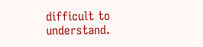difficult to understand.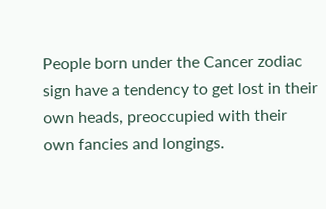People born under the Cancer zodiac sign have a tendency to get lost in their own heads, preoccupied with their own fancies and longings.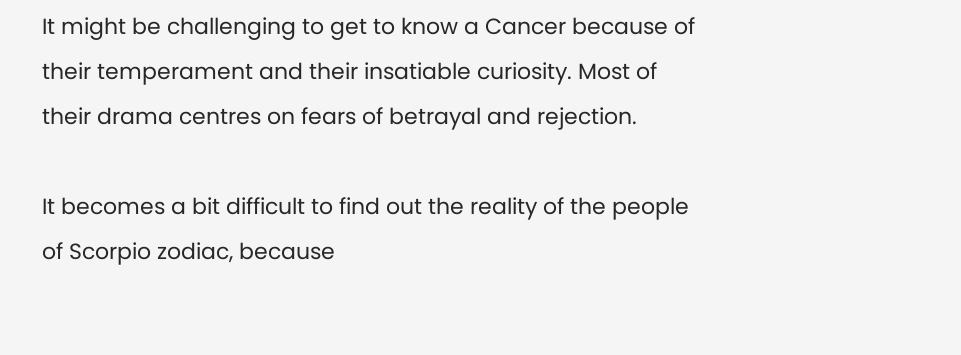It might be challenging to get to know a Cancer because of their temperament and their insatiable curiosity. Most of their drama centres on fears of betrayal and rejection.

It becomes a bit difficult to find out the reality of the people of Scorpio zodiac, because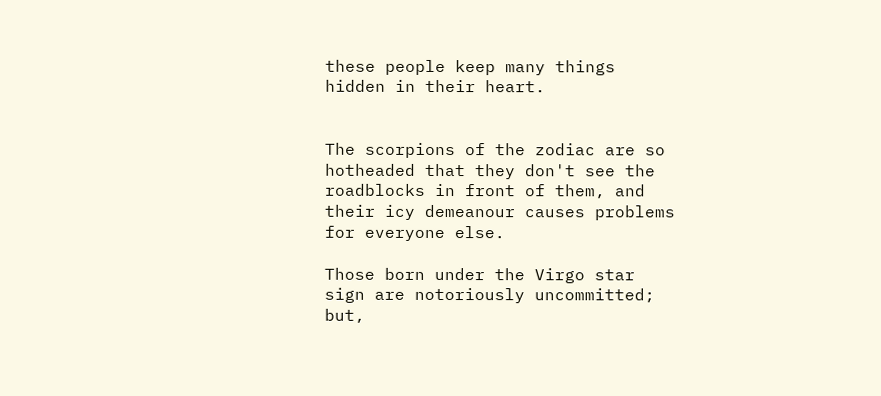these people keep many things hidden in their heart.


The scorpions of the zodiac are so hotheaded that they don't see the roadblocks in front of them, and their icy demeanour causes problems for everyone else.

Those born under the Virgo star sign are notoriously uncommitted; but,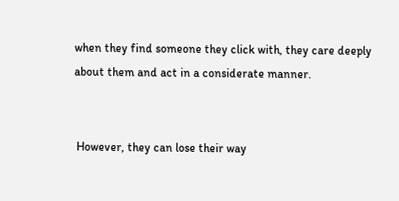when they find someone they click with, they care deeply about them and act in a considerate manner.


 However, they can lose their way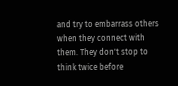and try to embarrass others when they connect with them. They don't stop to think twice before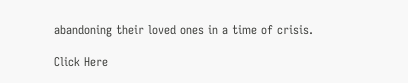abandoning their loved ones in a time of crisis.

Click Here